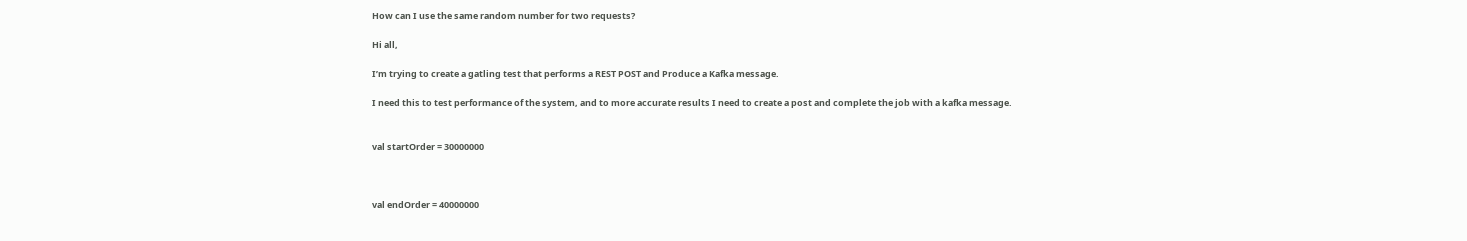How can I use the same random number for two requests?

Hi all,

I’m trying to create a gatling test that performs a REST POST and Produce a Kafka message.

I need this to test performance of the system, and to more accurate results I need to create a post and complete the job with a kafka message.


val startOrder = 30000000



val endOrder = 40000000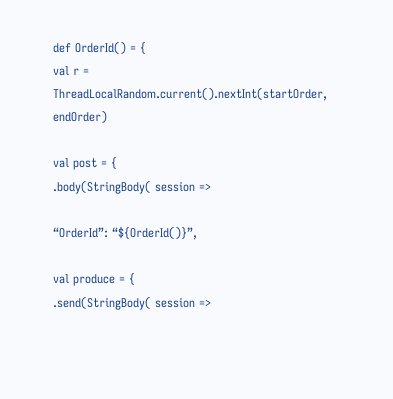def OrderId() = {
val r = ThreadLocalRandom.current().nextInt(startOrder, endOrder)

val post = {
.body(StringBody( session =>

“OrderId”: “${OrderId()}”,

val produce = {
.send(StringBody( session =>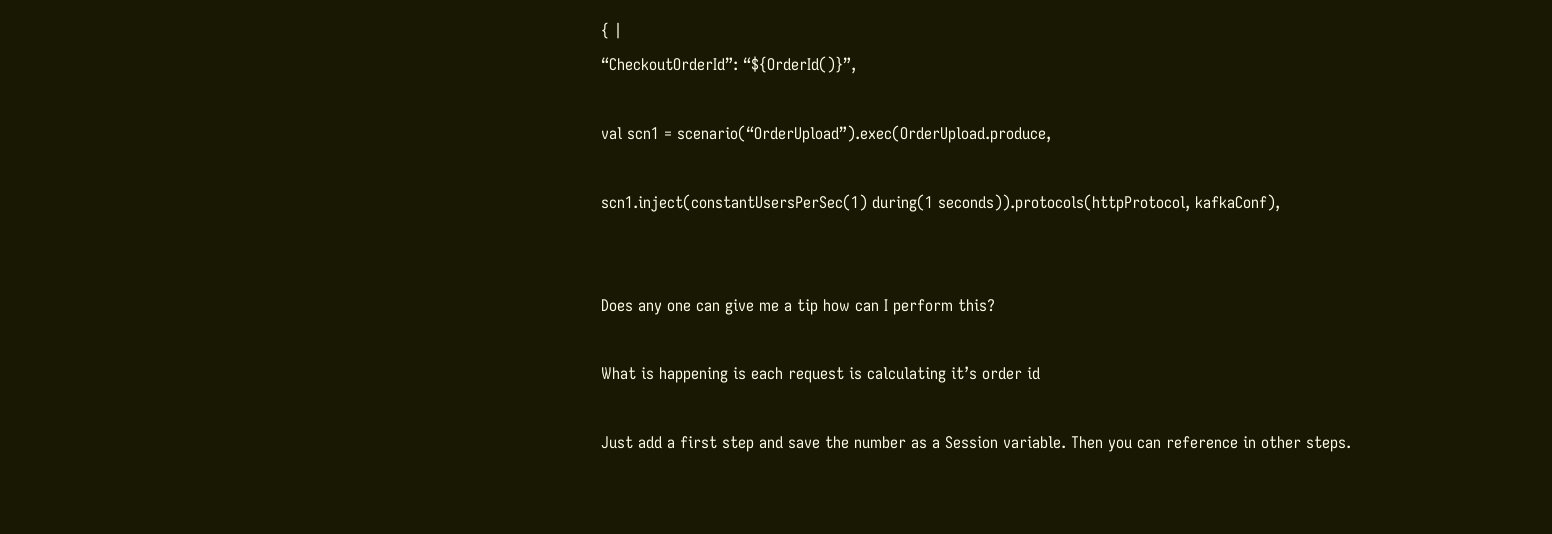{ |
“CheckoutOrderId”: “${OrderId()}”,

val scn1 = scenario(“OrderUpload”).exec(OrderUpload.produce,

scn1.inject(constantUsersPerSec(1) during(1 seconds)).protocols(httpProtocol, kafkaConf),


Does any one can give me a tip how can I perform this?

What is happening is each request is calculating it’s order id

Just add a first step and save the number as a Session variable. Then you can reference in other steps.